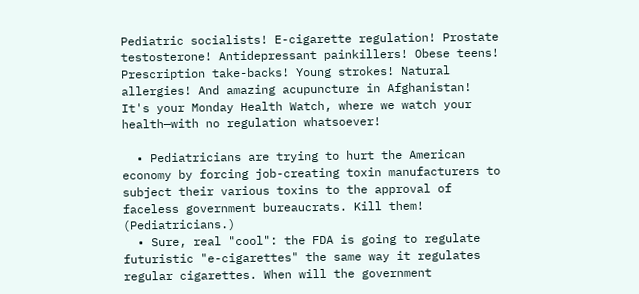Pediatric socialists! E-cigarette regulation! Prostate testosterone! Antidepressant painkillers! Obese teens! Prescription take-backs! Young strokes! Natural allergies! And amazing acupuncture in Afghanistan! It's your Monday Health Watch, where we watch your health—with no regulation whatsoever!

  • Pediatricians are trying to hurt the American economy by forcing job-creating toxin manufacturers to subject their various toxins to the approval of faceless government bureaucrats. Kill them! (Pediatricians.)
  • Sure, real "cool": the FDA is going to regulate futuristic "e-cigarettes" the same way it regulates regular cigarettes. When will the government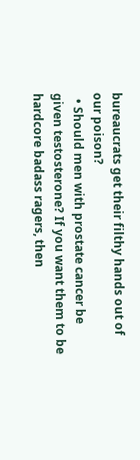bureaucrats get their filthy hands out of our poison?
  • Should men with prostate cancer be given testosterone? If you want them to be hardcore badass ragers, then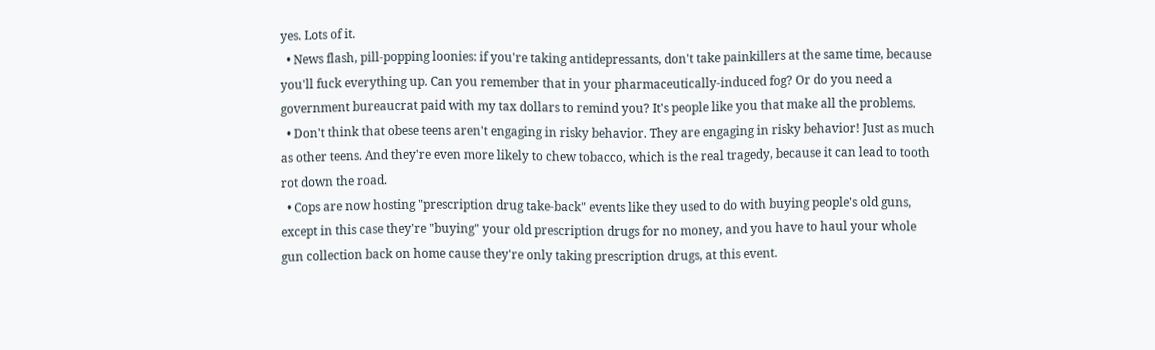yes. Lots of it.
  • News flash, pill-popping loonies: if you're taking antidepressants, don't take painkillers at the same time, because you'll fuck everything up. Can you remember that in your pharmaceutically-induced fog? Or do you need a government bureaucrat paid with my tax dollars to remind you? It's people like you that make all the problems.
  • Don't think that obese teens aren't engaging in risky behavior. They are engaging in risky behavior! Just as much as other teens. And they're even more likely to chew tobacco, which is the real tragedy, because it can lead to tooth rot down the road.
  • Cops are now hosting "prescription drug take-back" events like they used to do with buying people's old guns, except in this case they're "buying" your old prescription drugs for no money, and you have to haul your whole gun collection back on home cause they're only taking prescription drugs, at this event.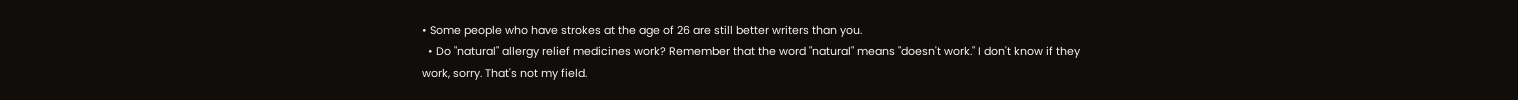• Some people who have strokes at the age of 26 are still better writers than you.
  • Do "natural" allergy relief medicines work? Remember that the word "natural" means "doesn't work." I don't know if they work, sorry. That's not my field.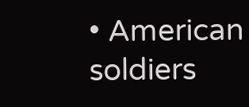• American soldiers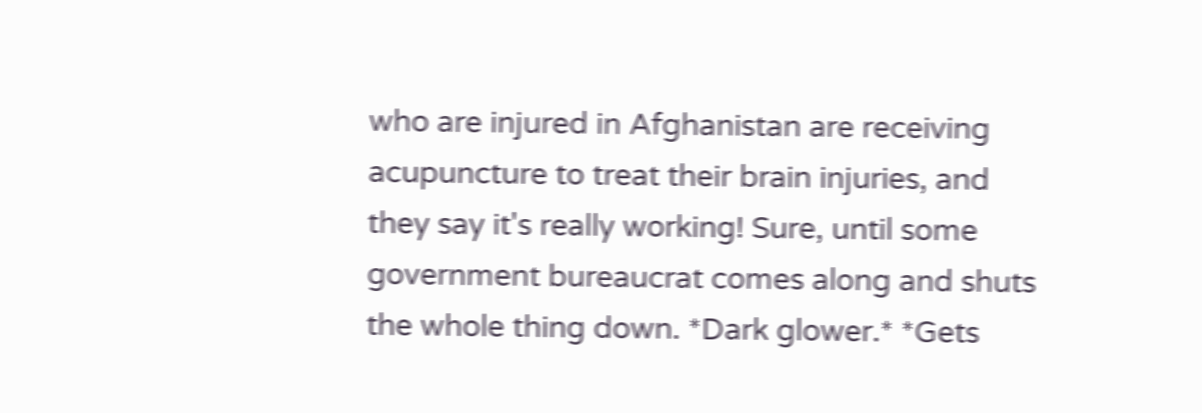who are injured in Afghanistan are receiving acupuncture to treat their brain injuries, and they say it's really working! Sure, until some government bureaucrat comes along and shuts the whole thing down. *Dark glower.* *Gets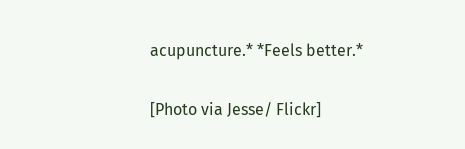acupuncture.* *Feels better.*

[Photo via Jesse/ Flickr]